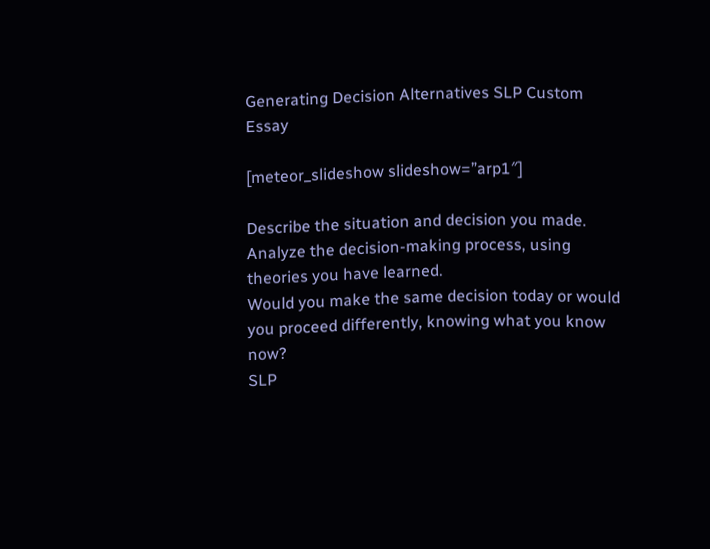Generating Decision Alternatives SLP Custom Essay

[meteor_slideshow slideshow=”arp1″]

Describe the situation and decision you made.
Analyze the decision-making process, using theories you have learned.
Would you make the same decision today or would you proceed differently, knowing what you know now?
SLP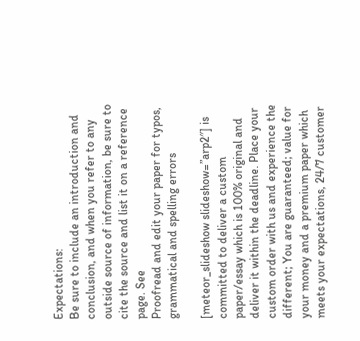Expectations:
Be sure to include an introduction and conclusion, and when you refer to any outside source of information, be sure to cite the source and list it on a reference page. See
Proofread and edit your paper for typos, grammatical and spelling errors

[meteor_slideshow slideshow=”arp2″] is committed to deliver a custom paper/essay which is 100% original and deliver it within the deadline. Place your custom order with us and experience the different; You are guaranteed; value for your money and a premium paper which meets your expectations, 24/7 customer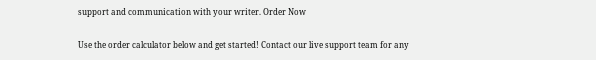support and communication with your writer. Order Now

Use the order calculator below and get started! Contact our live support team for any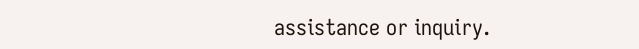assistance or inquiry.